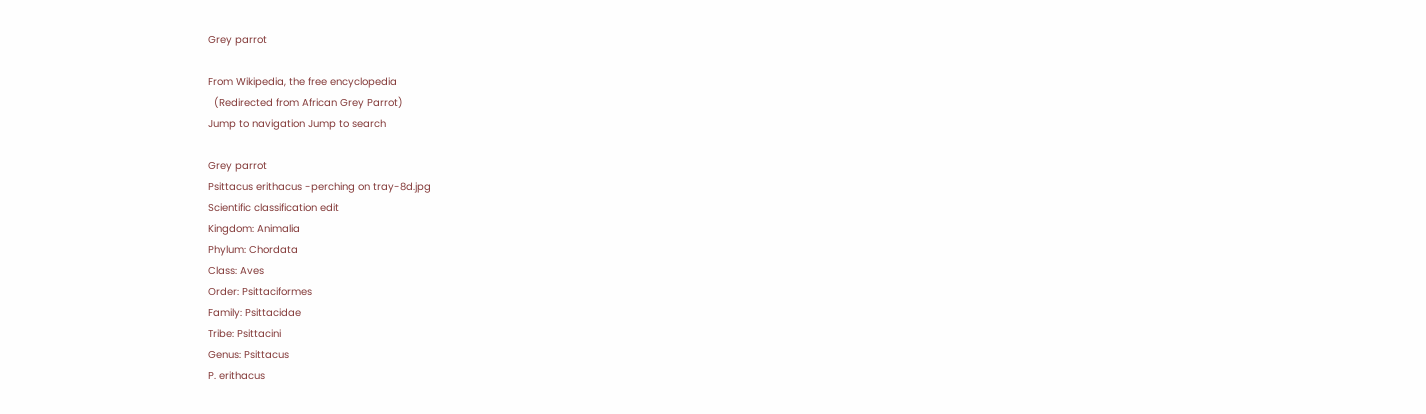Grey parrot

From Wikipedia, the free encyclopedia
  (Redirected from African Grey Parrot)
Jump to navigation Jump to search

Grey parrot
Psittacus erithacus -perching on tray-8d.jpg
Scientific classification edit
Kingdom: Animalia
Phylum: Chordata
Class: Aves
Order: Psittaciformes
Family: Psittacidae
Tribe: Psittacini
Genus: Psittacus
P. erithacus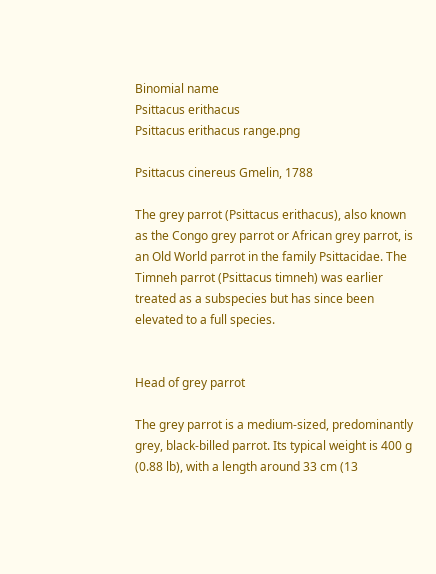Binomial name
Psittacus erithacus
Psittacus erithacus range.png

Psittacus cinereus Gmelin, 1788

The grey parrot (Psittacus erithacus), also known as the Congo grey parrot or African grey parrot, is an Old World parrot in the family Psittacidae. The Timneh parrot (Psittacus timneh) was earlier treated as a subspecies but has since been elevated to a full species.


Head of grey parrot

The grey parrot is a medium-sized, predominantly grey, black-billed parrot. Its typical weight is 400 g (0.88 lb), with a length around 33 cm (13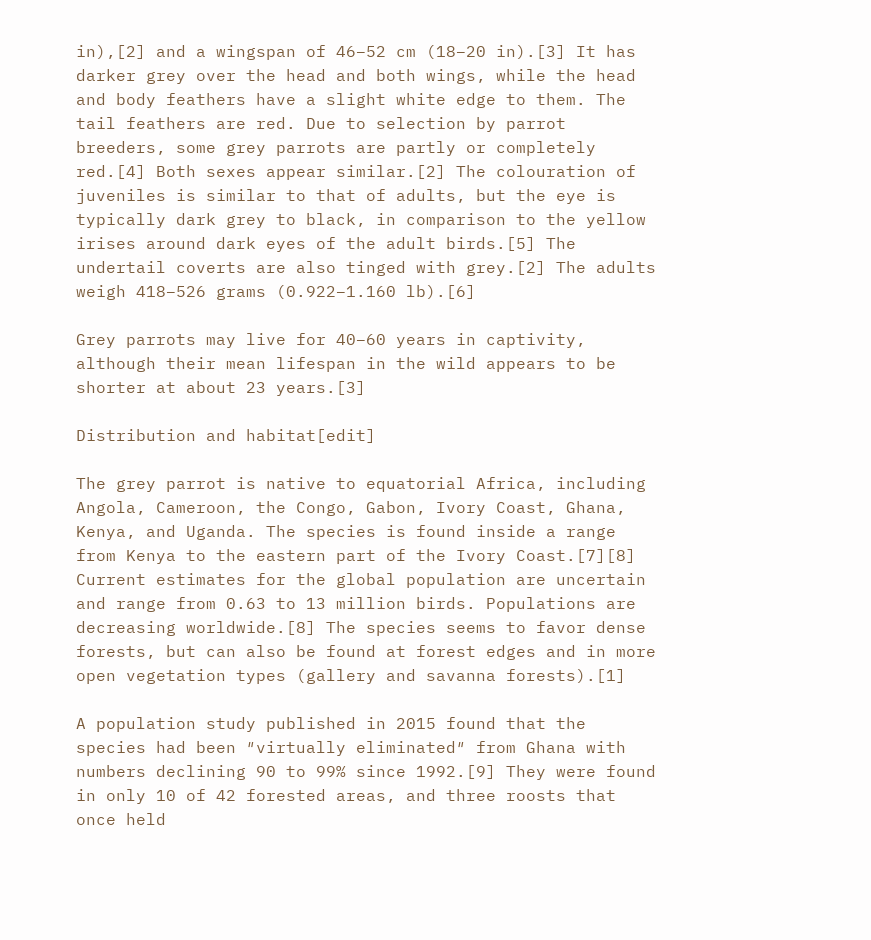in),[2] and a wingspan of 46–52 cm (18–20 in).[3] It has darker grey over the head and both wings, while the head and body feathers have a slight white edge to them. The tail feathers are red. Due to selection by parrot breeders, some grey parrots are partly or completely red.[4] Both sexes appear similar.[2] The colouration of juveniles is similar to that of adults, but the eye is typically dark grey to black, in comparison to the yellow irises around dark eyes of the adult birds.[5] The undertail coverts are also tinged with grey.[2] The adults weigh 418–526 grams (0.922–1.160 lb).[6]

Grey parrots may live for 40–60 years in captivity, although their mean lifespan in the wild appears to be shorter at about 23 years.[3]

Distribution and habitat[edit]

The grey parrot is native to equatorial Africa, including Angola, Cameroon, the Congo, Gabon, Ivory Coast, Ghana, Kenya, and Uganda. The species is found inside a range from Kenya to the eastern part of the Ivory Coast.[7][8] Current estimates for the global population are uncertain and range from 0.63 to 13 million birds. Populations are decreasing worldwide.[8] The species seems to favor dense forests, but can also be found at forest edges and in more open vegetation types (gallery and savanna forests).[1]

A population study published in 2015 found that the species had been ″virtually eliminated″ from Ghana with numbers declining 90 to 99% since 1992.[9] They were found in only 10 of 42 forested areas, and three roosts that once held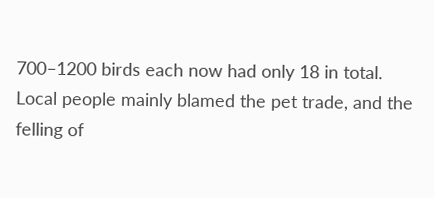700–1200 birds each now had only 18 in total. Local people mainly blamed the pet trade, and the felling of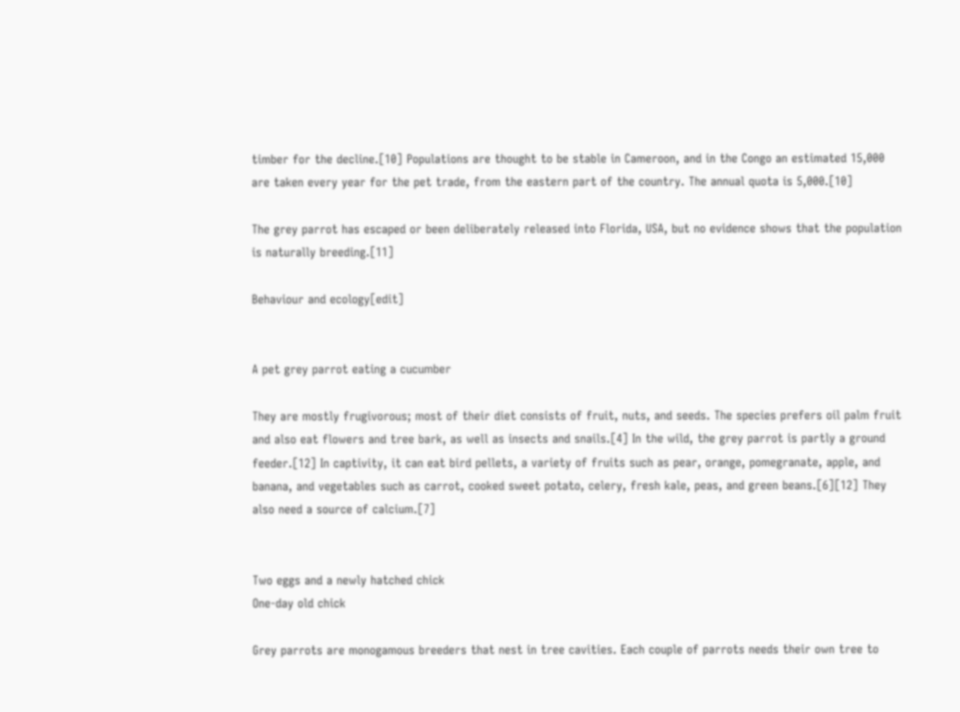timber for the decline.[10] Populations are thought to be stable in Cameroon, and in the Congo an estimated 15,000 are taken every year for the pet trade, from the eastern part of the country. The annual quota is 5,000.[10]

The grey parrot has escaped or been deliberately released into Florida, USA, but no evidence shows that the population is naturally breeding.[11]

Behaviour and ecology[edit]


A pet grey parrot eating a cucumber

They are mostly frugivorous; most of their diet consists of fruit, nuts, and seeds. The species prefers oil palm fruit and also eat flowers and tree bark, as well as insects and snails.[4] In the wild, the grey parrot is partly a ground feeder.[12] In captivity, it can eat bird pellets, a variety of fruits such as pear, orange, pomegranate, apple, and banana, and vegetables such as carrot, cooked sweet potato, celery, fresh kale, peas, and green beans.[6][12] They also need a source of calcium.[7]


Two eggs and a newly hatched chick
One-day old chick

Grey parrots are monogamous breeders that nest in tree cavities. Each couple of parrots needs their own tree to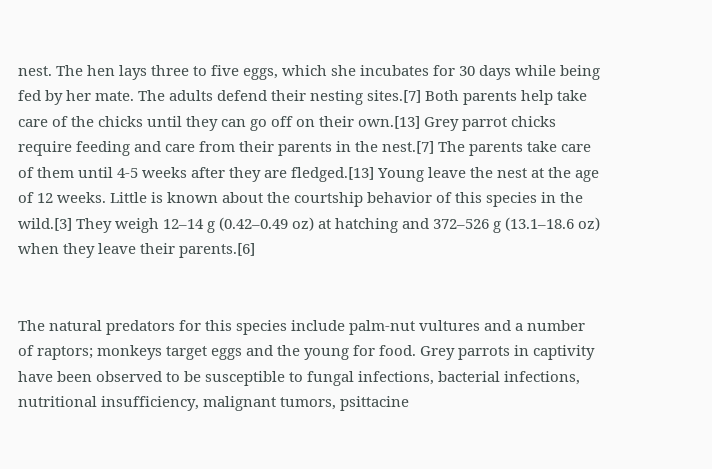nest. The hen lays three to five eggs, which she incubates for 30 days while being fed by her mate. The adults defend their nesting sites.[7] Both parents help take care of the chicks until they can go off on their own.[13] Grey parrot chicks require feeding and care from their parents in the nest.[7] The parents take care of them until 4-5 weeks after they are fledged.[13] Young leave the nest at the age of 12 weeks. Little is known about the courtship behavior of this species in the wild.[3] They weigh 12–14 g (0.42–0.49 oz) at hatching and 372–526 g (13.1–18.6 oz) when they leave their parents.[6]


The natural predators for this species include palm-nut vultures and a number of raptors; monkeys target eggs and the young for food. Grey parrots in captivity have been observed to be susceptible to fungal infections, bacterial infections, nutritional insufficiency, malignant tumors, psittacine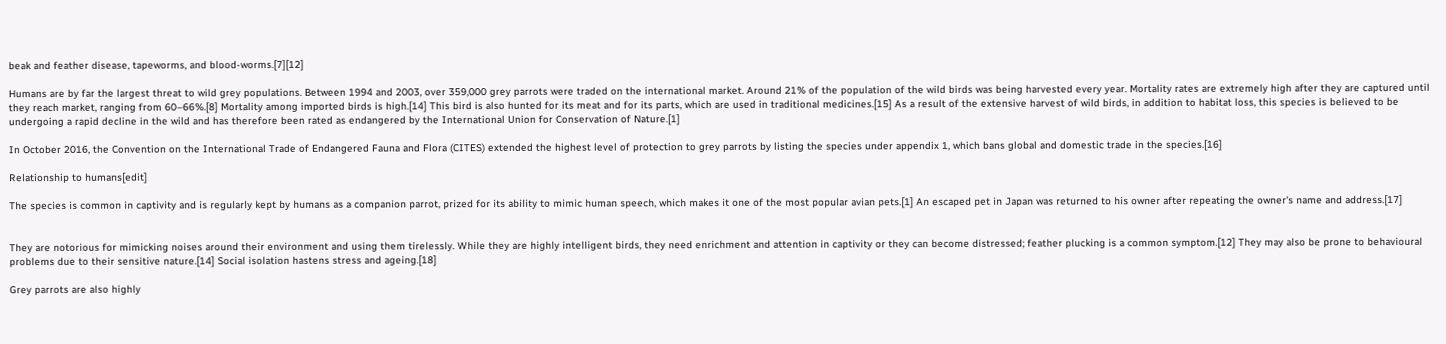beak and feather disease, tapeworms, and blood-worms.[7][12]

Humans are by far the largest threat to wild grey populations. Between 1994 and 2003, over 359,000 grey parrots were traded on the international market. Around 21% of the population of the wild birds was being harvested every year. Mortality rates are extremely high after they are captured until they reach market, ranging from 60–66%.[8] Mortality among imported birds is high.[14] This bird is also hunted for its meat and for its parts, which are used in traditional medicines.[15] As a result of the extensive harvest of wild birds, in addition to habitat loss, this species is believed to be undergoing a rapid decline in the wild and has therefore been rated as endangered by the International Union for Conservation of Nature.[1]

In October 2016, the Convention on the International Trade of Endangered Fauna and Flora (CITES) extended the highest level of protection to grey parrots by listing the species under appendix 1, which bans global and domestic trade in the species.[16]

Relationship to humans[edit]

The species is common in captivity and is regularly kept by humans as a companion parrot, prized for its ability to mimic human speech, which makes it one of the most popular avian pets.[1] An escaped pet in Japan was returned to his owner after repeating the owner's name and address.[17]


They are notorious for mimicking noises around their environment and using them tirelessly. While they are highly intelligent birds, they need enrichment and attention in captivity or they can become distressed; feather plucking is a common symptom.[12] They may also be prone to behavioural problems due to their sensitive nature.[14] Social isolation hastens stress and ageing.[18]

Grey parrots are also highly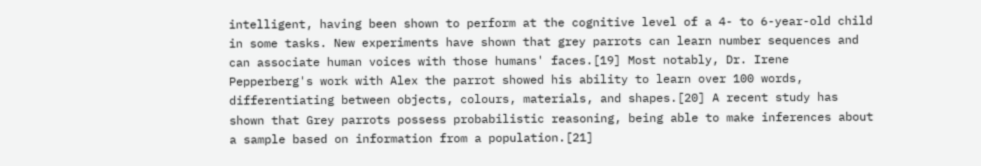intelligent, having been shown to perform at the cognitive level of a 4- to 6-year-old child in some tasks. New experiments have shown that grey parrots can learn number sequences and can associate human voices with those humans' faces.[19] Most notably, Dr. Irene Pepperberg's work with Alex the parrot showed his ability to learn over 100 words, differentiating between objects, colours, materials, and shapes.[20] A recent study has shown that Grey parrots possess probabilistic reasoning, being able to make inferences about a sample based on information from a population.[21]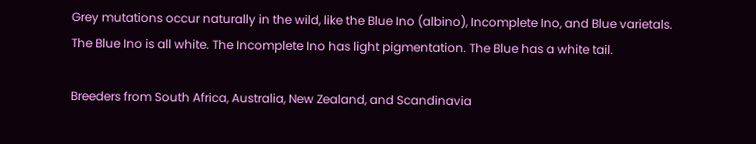Grey mutations occur naturally in the wild, like the Blue Ino (albino), Incomplete Ino, and Blue varietals. The Blue Ino is all white. The Incomplete Ino has light pigmentation. The Blue has a white tail.

Breeders from South Africa, Australia, New Zealand, and Scandinavia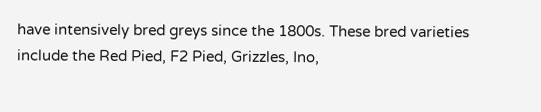have intensively bred greys since the 1800s. These bred varieties include the Red Pied, F2 Pied, Grizzles, Ino,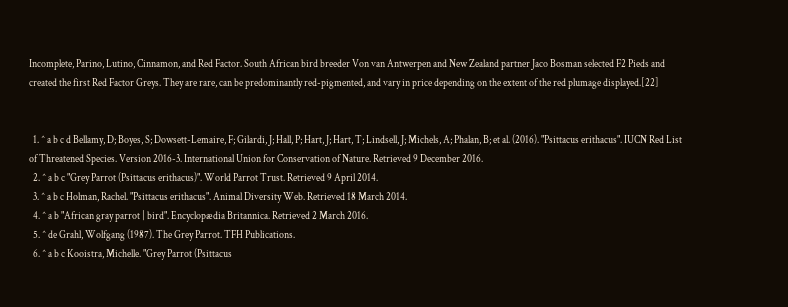Incomplete, Parino, Lutino, Cinnamon, and Red Factor. South African bird breeder Von van Antwerpen and New Zealand partner Jaco Bosman selected F2 Pieds and created the first Red Factor Greys. They are rare, can be predominantly red-pigmented, and vary in price depending on the extent of the red plumage displayed.[22]


  1. ^ a b c d Bellamy, D; Boyes, S; Dowsett-Lemaire, F; Gilardi, J; Hall, P; Hart, J; Hart, T; Lindsell, J; Michels, A; Phalan, B; et al. (2016). "Psittacus erithacus". IUCN Red List of Threatened Species. Version 2016-3. International Union for Conservation of Nature. Retrieved 9 December 2016.
  2. ^ a b c "Grey Parrot (Psittacus erithacus)". World Parrot Trust. Retrieved 9 April 2014.
  3. ^ a b c Holman, Rachel. "Psittacus erithacus". Animal Diversity Web. Retrieved 18 March 2014.
  4. ^ a b "African gray parrot | bird". Encyclopædia Britannica. Retrieved 2 March 2016.
  5. ^ de Grahl, Wolfgang (1987). The Grey Parrot. TFH Publications.
  6. ^ a b c Kooistra, Michelle. "Grey Parrot (Psittacus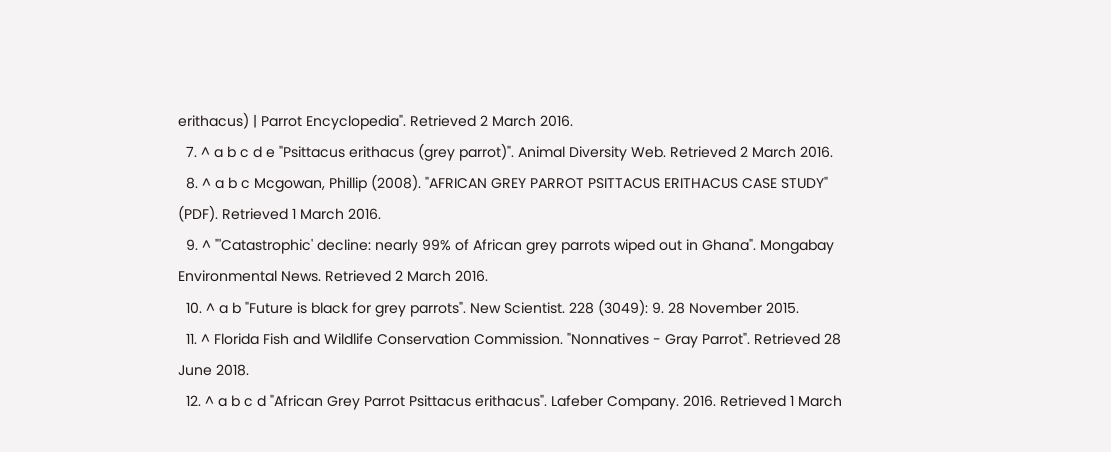erithacus) | Parrot Encyclopedia". Retrieved 2 March 2016.
  7. ^ a b c d e "Psittacus erithacus (grey parrot)". Animal Diversity Web. Retrieved 2 March 2016.
  8. ^ a b c Mcgowan, Phillip (2008). "AFRICAN GREY PARROT PSITTACUS ERITHACUS CASE STUDY" (PDF). Retrieved 1 March 2016.
  9. ^ "'Catastrophic' decline: nearly 99% of African grey parrots wiped out in Ghana". Mongabay Environmental News. Retrieved 2 March 2016.
  10. ^ a b "Future is black for grey parrots". New Scientist. 228 (3049): 9. 28 November 2015.
  11. ^ Florida Fish and Wildlife Conservation Commission. "Nonnatives - Gray Parrot". Retrieved 28 June 2018.
  12. ^ a b c d "African Grey Parrot Psittacus erithacus". Lafeber Company. 2016. Retrieved 1 March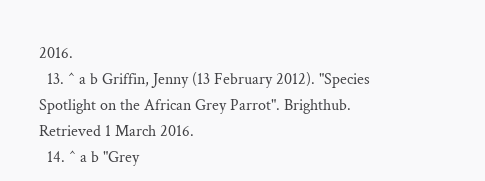2016.
  13. ^ a b Griffin, Jenny (13 February 2012). "Species Spotlight on the African Grey Parrot". Brighthub. Retrieved 1 March 2016.
  14. ^ a b "Grey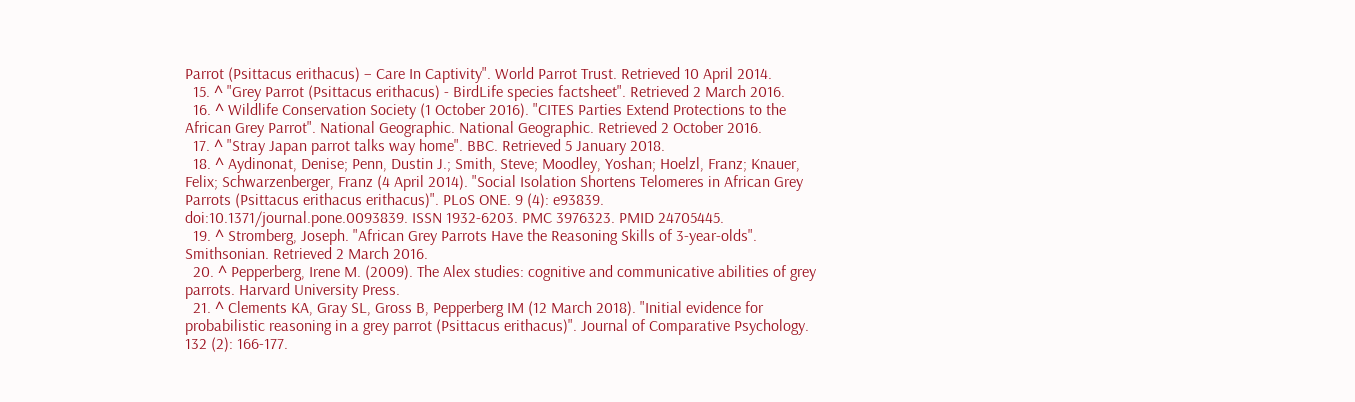Parrot (Psittacus erithacus) – Care In Captivity". World Parrot Trust. Retrieved 10 April 2014.
  15. ^ "Grey Parrot (Psittacus erithacus) - BirdLife species factsheet". Retrieved 2 March 2016.
  16. ^ Wildlife Conservation Society (1 October 2016). "CITES Parties Extend Protections to the African Grey Parrot". National Geographic. National Geographic. Retrieved 2 October 2016.
  17. ^ "Stray Japan parrot talks way home". BBC. Retrieved 5 January 2018.
  18. ^ Aydinonat, Denise; Penn, Dustin J.; Smith, Steve; Moodley, Yoshan; Hoelzl, Franz; Knauer, Felix; Schwarzenberger, Franz (4 April 2014). "Social Isolation Shortens Telomeres in African Grey Parrots (Psittacus erithacus erithacus)". PLoS ONE. 9 (4): e93839. doi:10.1371/journal.pone.0093839. ISSN 1932-6203. PMC 3976323. PMID 24705445.
  19. ^ Stromberg, Joseph. "African Grey Parrots Have the Reasoning Skills of 3-year-olds". Smithsonian. Retrieved 2 March 2016.
  20. ^ Pepperberg, Irene M. (2009). The Alex studies: cognitive and communicative abilities of grey parrots. Harvard University Press.
  21. ^ Clements KA, Gray SL, Gross B, Pepperberg IM (12 March 2018). "Initial evidence for probabilistic reasoning in a grey parrot (Psittacus erithacus)". Journal of Comparative Psychology. 132 (2): 166-177.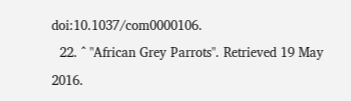doi:10.1037/com0000106.
  22. ^ "African Grey Parrots". Retrieved 19 May 2016.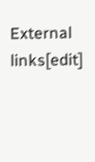External links[edit]